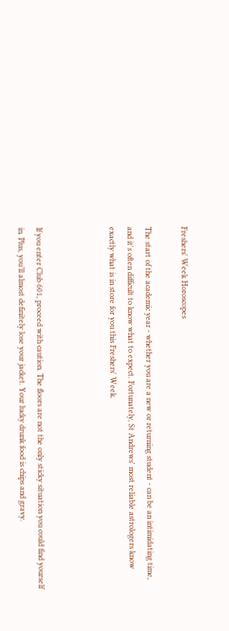Freshers' Week Horoscopes

The start of the academic year - whether you are a new or returning student - can be an intimidating time, and it's often difficult to know what to expect. Fortunately, St Andrews' most reliable astrologers know exactly what is in store for you this Freshers' Week.



If you enter Club 601, proceed with caution. The floors are not the only sticky situation you could find yourself in. Plus, you’ll almost definitely lose your jacket. Your lucky drunk food is chips and gravy.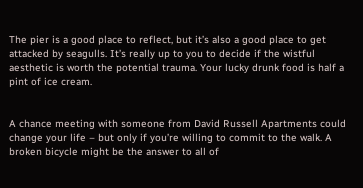The pier is a good place to reflect, but it’s also a good place to get attacked by seagulls. It’s really up to you to decide if the wistful aesthetic is worth the potential trauma. Your lucky drunk food is half a pint of ice cream.


A chance meeting with someone from David Russell Apartments could change your life – but only if you’re willing to commit to the walk. A broken bicycle might be the answer to all of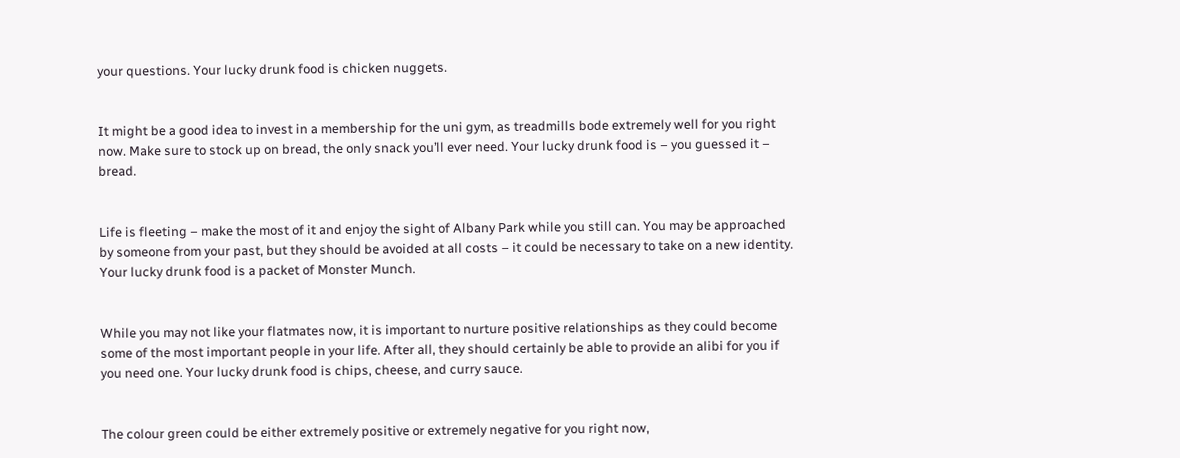your questions. Your lucky drunk food is chicken nuggets.


It might be a good idea to invest in a membership for the uni gym, as treadmills bode extremely well for you right now. Make sure to stock up on bread, the only snack you’ll ever need. Your lucky drunk food is – you guessed it – bread.


Life is fleeting – make the most of it and enjoy the sight of Albany Park while you still can. You may be approached by someone from your past, but they should be avoided at all costs – it could be necessary to take on a new identity. Your lucky drunk food is a packet of Monster Munch.


While you may not like your flatmates now, it is important to nurture positive relationships as they could become some of the most important people in your life. After all, they should certainly be able to provide an alibi for you if you need one. Your lucky drunk food is chips, cheese, and curry sauce.


The colour green could be either extremely positive or extremely negative for you right now,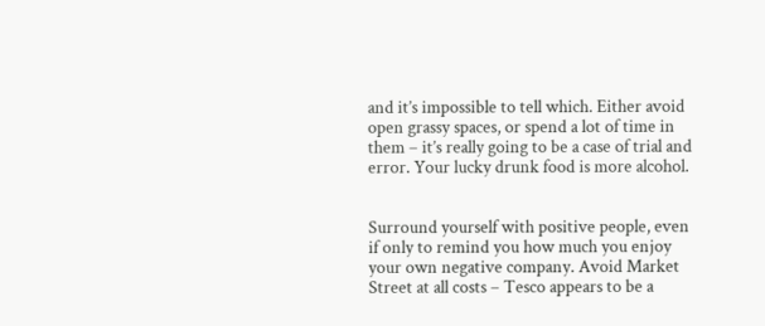and it’s impossible to tell which. Either avoid open grassy spaces, or spend a lot of time in them – it’s really going to be a case of trial and error. Your lucky drunk food is more alcohol.


Surround yourself with positive people, even if only to remind you how much you enjoy your own negative company. Avoid Market Street at all costs – Tesco appears to be a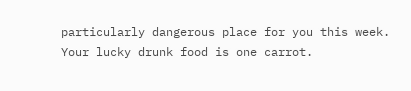particularly dangerous place for you this week. Your lucky drunk food is one carrot.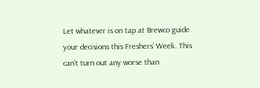Let whatever is on tap at Brewco guide your decisions this Freshers’ Week. This can’t turn out any worse than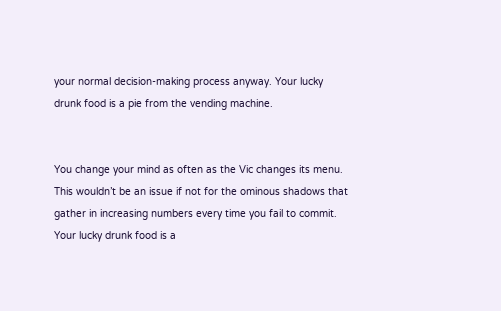your normal decision-making process anyway. Your lucky drunk food is a pie from the vending machine.


You change your mind as often as the Vic changes its menu. This wouldn’t be an issue if not for the ominous shadows that gather in increasing numbers every time you fail to commit. Your lucky drunk food is a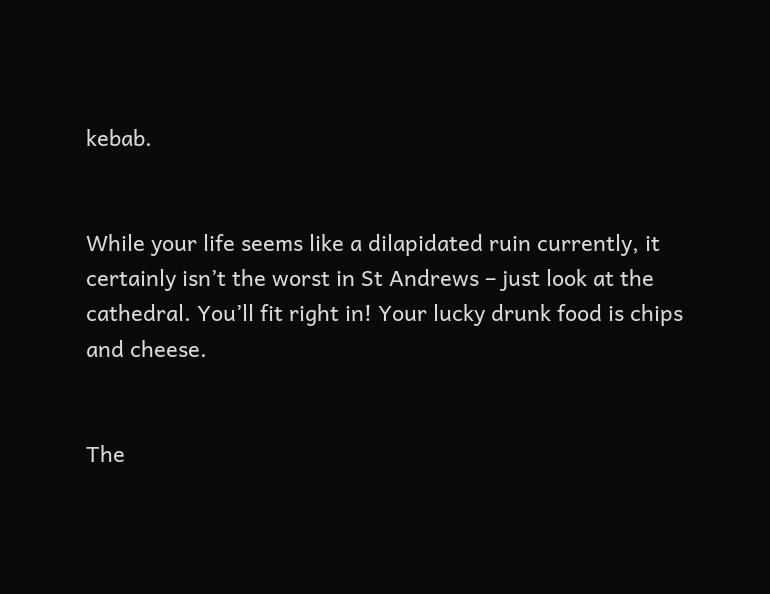kebab.


While your life seems like a dilapidated ruin currently, it certainly isn’t the worst in St Andrews – just look at the cathedral. You’ll fit right in! Your lucky drunk food is chips and cheese.


The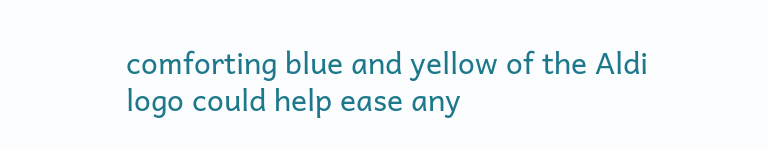comforting blue and yellow of the Aldi logo could help ease any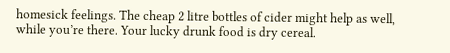homesick feelings. The cheap 2 litre bottles of cider might help as well, while you’re there. Your lucky drunk food is dry cereal.